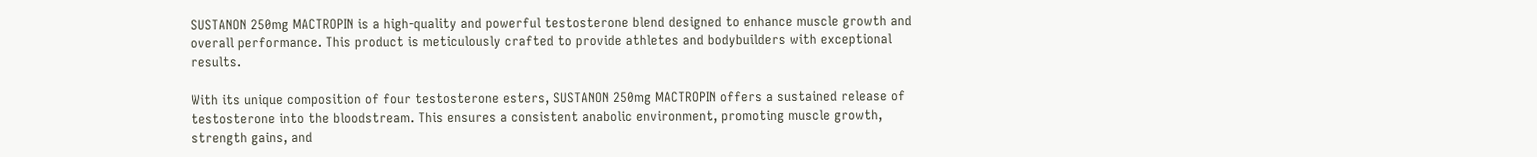SUSTANON 250mg MACTROPIN is a high-quality and powerful testosterone blend designed to enhance muscle growth and overall performance. This product is meticulously crafted to provide athletes and bodybuilders with exceptional results.

With its unique composition of four testosterone esters, SUSTANON 250mg MACTROPIN offers a sustained release of testosterone into the bloodstream. This ensures a consistent anabolic environment, promoting muscle growth, strength gains, and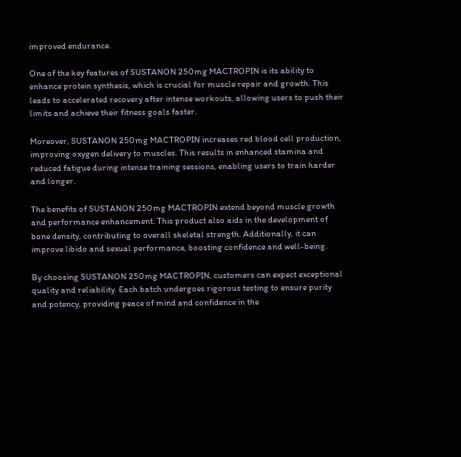improved endurance.

One of the key features of SUSTANON 250mg MACTROPIN is its ability to enhance protein synthesis, which is crucial for muscle repair and growth. This leads to accelerated recovery after intense workouts, allowing users to push their limits and achieve their fitness goals faster.

Moreover, SUSTANON 250mg MACTROPIN increases red blood cell production, improving oxygen delivery to muscles. This results in enhanced stamina and reduced fatigue during intense training sessions, enabling users to train harder and longer.

The benefits of SUSTANON 250mg MACTROPIN extend beyond muscle growth and performance enhancement. This product also aids in the development of bone density, contributing to overall skeletal strength. Additionally, it can improve libido and sexual performance, boosting confidence and well-being.

By choosing SUSTANON 250mg MACTROPIN, customers can expect exceptional quality and reliability. Each batch undergoes rigorous testing to ensure purity and potency, providing peace of mind and confidence in the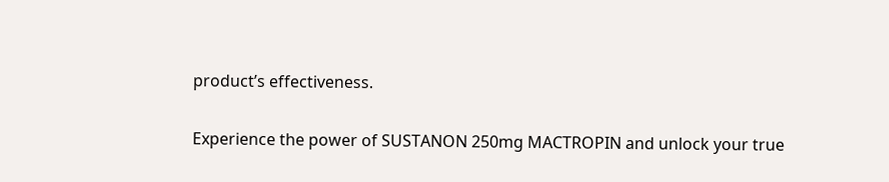product’s effectiveness.

Experience the power of SUSTANON 250mg MACTROPIN and unlock your true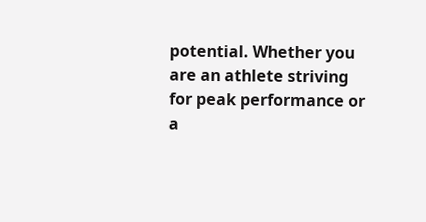potential. Whether you are an athlete striving for peak performance or a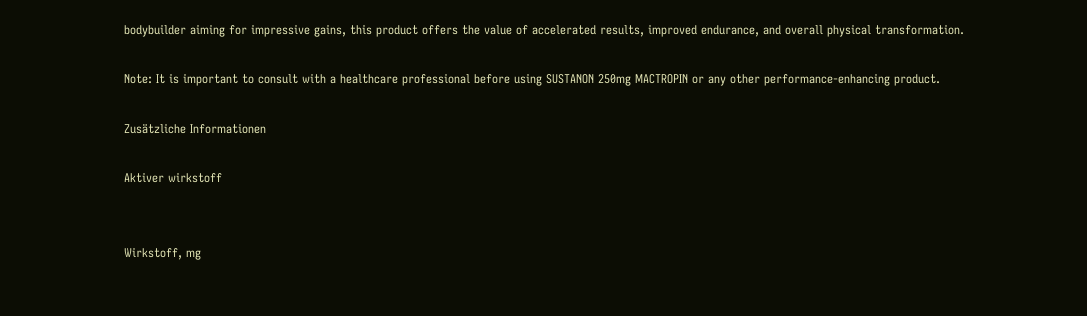bodybuilder aiming for impressive gains, this product offers the value of accelerated results, improved endurance, and overall physical transformation.

Note: It is important to consult with a healthcare professional before using SUSTANON 250mg MACTROPIN or any other performance-enhancing product.

Zusätzliche Informationen

Aktiver wirkstoff


Wirkstoff, mg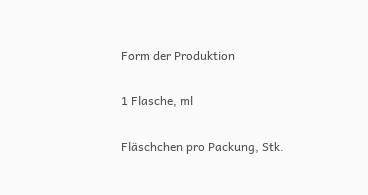Form der Produktion


1 Flasche, ml


Fläschchen pro Packung, Stk.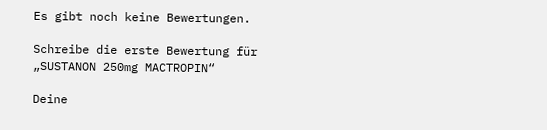Es gibt noch keine Bewertungen.

Schreibe die erste Bewertung für „SUSTANON 250mg MACTROPIN“

Deine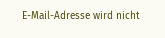E-Mail-Adresse wird nicht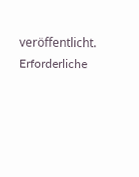veröffentlicht. Erforderliche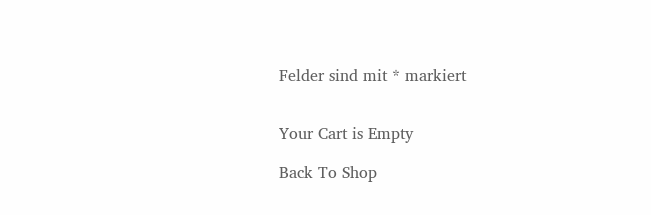Felder sind mit * markiert


Your Cart is Empty

Back To Shop